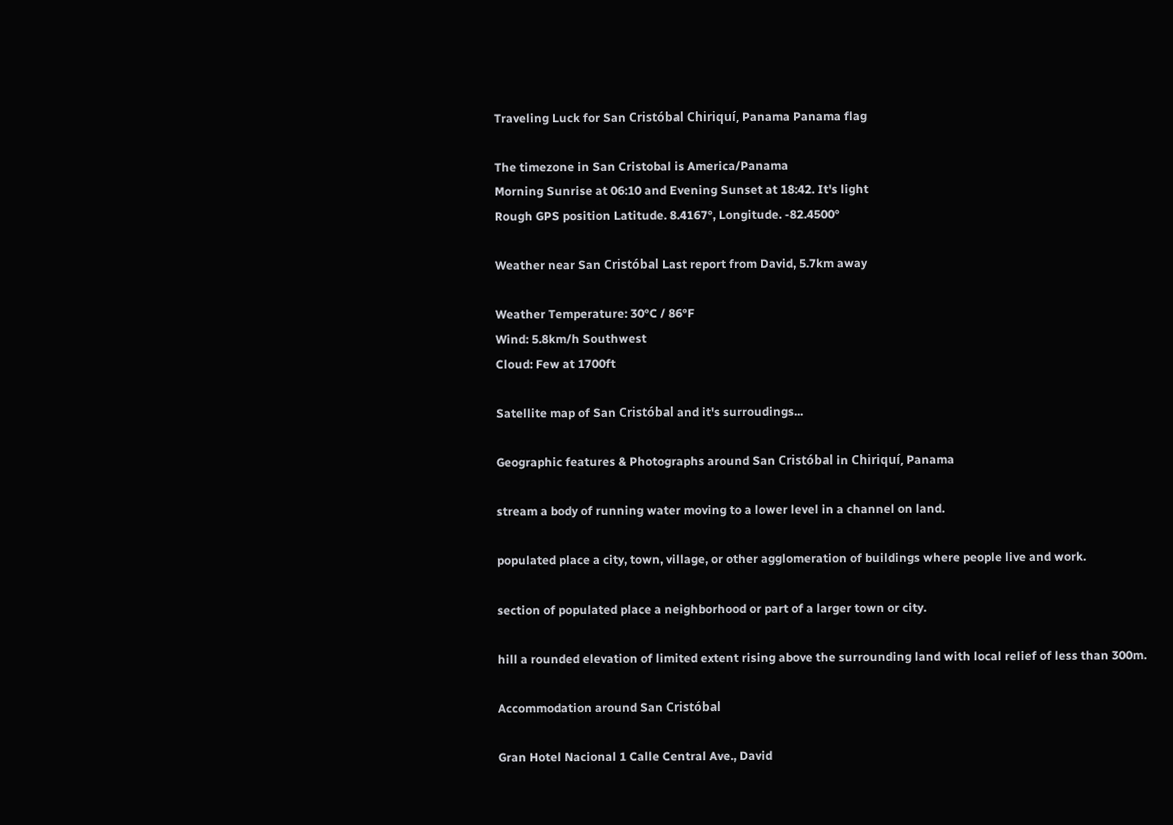Traveling Luck for San Cristóbal Chiriquí, Panama Panama flag

The timezone in San Cristobal is America/Panama
Morning Sunrise at 06:10 and Evening Sunset at 18:42. It's light
Rough GPS position Latitude. 8.4167°, Longitude. -82.4500°

Weather near San Cristóbal Last report from David, 5.7km away

Weather Temperature: 30°C / 86°F
Wind: 5.8km/h Southwest
Cloud: Few at 1700ft

Satellite map of San Cristóbal and it's surroudings...

Geographic features & Photographs around San Cristóbal in Chiriquí, Panama

stream a body of running water moving to a lower level in a channel on land.

populated place a city, town, village, or other agglomeration of buildings where people live and work.

section of populated place a neighborhood or part of a larger town or city.

hill a rounded elevation of limited extent rising above the surrounding land with local relief of less than 300m.

Accommodation around San Cristóbal

Gran Hotel Nacional 1 Calle Central Ave., David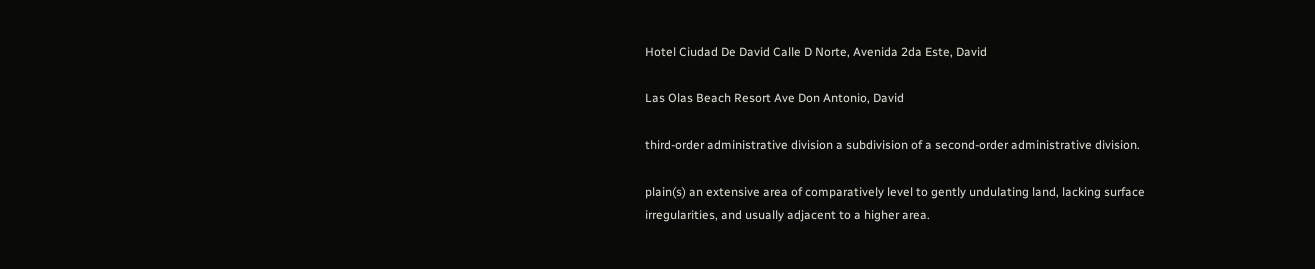Hotel Ciudad De David Calle D Norte, Avenida 2da Este, David

Las Olas Beach Resort Ave Don Antonio, David

third-order administrative division a subdivision of a second-order administrative division.

plain(s) an extensive area of comparatively level to gently undulating land, lacking surface irregularities, and usually adjacent to a higher area.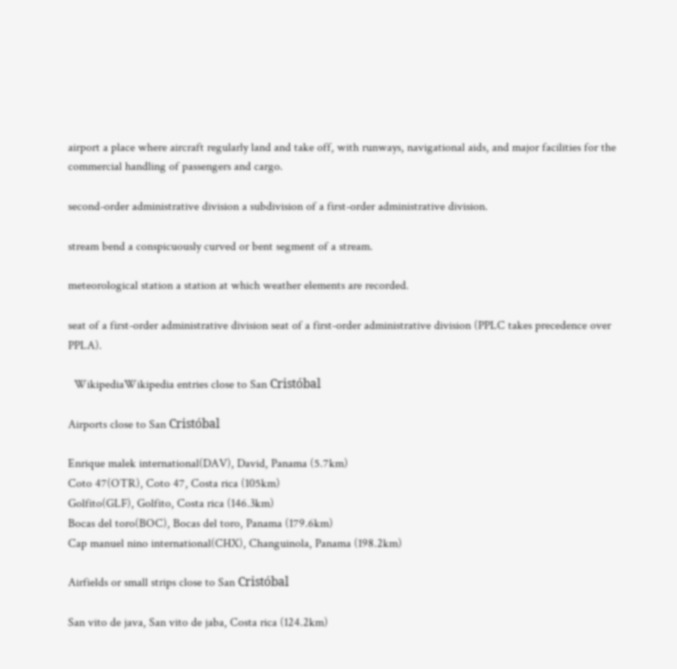airport a place where aircraft regularly land and take off, with runways, navigational aids, and major facilities for the commercial handling of passengers and cargo.

second-order administrative division a subdivision of a first-order administrative division.

stream bend a conspicuously curved or bent segment of a stream.

meteorological station a station at which weather elements are recorded.

seat of a first-order administrative division seat of a first-order administrative division (PPLC takes precedence over PPLA).

  WikipediaWikipedia entries close to San Cristóbal

Airports close to San Cristóbal

Enrique malek international(DAV), David, Panama (5.7km)
Coto 47(OTR), Coto 47, Costa rica (105km)
Golfito(GLF), Golfito, Costa rica (146.3km)
Bocas del toro(BOC), Bocas del toro, Panama (179.6km)
Cap manuel nino international(CHX), Changuinola, Panama (198.2km)

Airfields or small strips close to San Cristóbal

San vito de java, San vito de jaba, Costa rica (124.2km)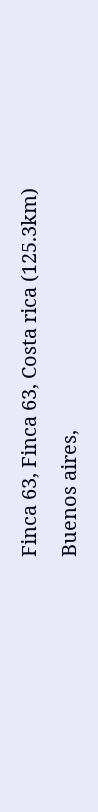Finca 63, Finca 63, Costa rica (125.3km)
Buenos aires,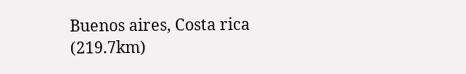Buenos aires, Costa rica (219.7km)